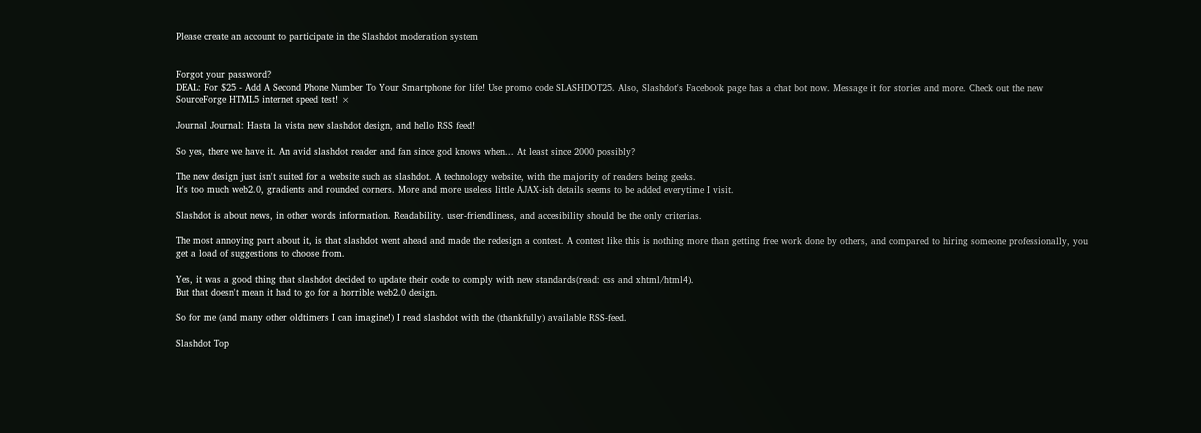Please create an account to participate in the Slashdot moderation system


Forgot your password?
DEAL: For $25 - Add A Second Phone Number To Your Smartphone for life! Use promo code SLASHDOT25. Also, Slashdot's Facebook page has a chat bot now. Message it for stories and more. Check out the new SourceForge HTML5 internet speed test! ×

Journal Journal: Hasta la vista new slashdot design, and hello RSS feed!

So yes, there we have it. An avid slashdot reader and fan since god knows when... At least since 2000 possibly?

The new design just isn't suited for a website such as slashdot. A technology website, with the majority of readers being geeks.
It's too much web2.0, gradients and rounded corners. More and more useless little AJAX-ish details seems to be added everytime I visit.

Slashdot is about news, in other words information. Readability. user-friendliness, and accesibility should be the only criterias.

The most annoying part about it, is that slashdot went ahead and made the redesign a contest. A contest like this is nothing more than getting free work done by others, and compared to hiring someone professionally, you get a load of suggestions to choose from.

Yes, it was a good thing that slashdot decided to update their code to comply with new standards(read: css and xhtml/html4).
But that doesn't mean it had to go for a horrible web2.0 design.

So for me (and many other oldtimers I can imagine!) I read slashdot with the (thankfully) available RSS-feed.

Slashdot Top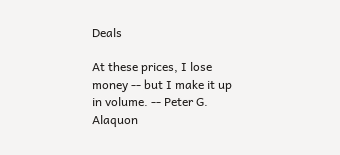Deals

At these prices, I lose money -- but I make it up in volume. -- Peter G. Alaquon